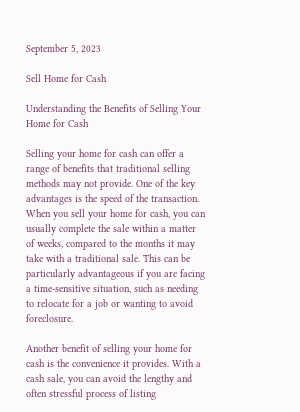September 5, 2023

Sell Home for Cash

Understanding the Benefits of Selling Your Home for Cash

Selling your home for cash can offer a range of benefits that traditional selling methods may not provide. One of the key advantages is the speed of the transaction. When you sell your home for cash, you can usually complete the sale within a matter of weeks, compared to the months it may take with a traditional sale. This can be particularly advantageous if you are facing a time-sensitive situation, such as needing to relocate for a job or wanting to avoid foreclosure.

Another benefit of selling your home for cash is the convenience it provides. With a cash sale, you can avoid the lengthy and often stressful process of listing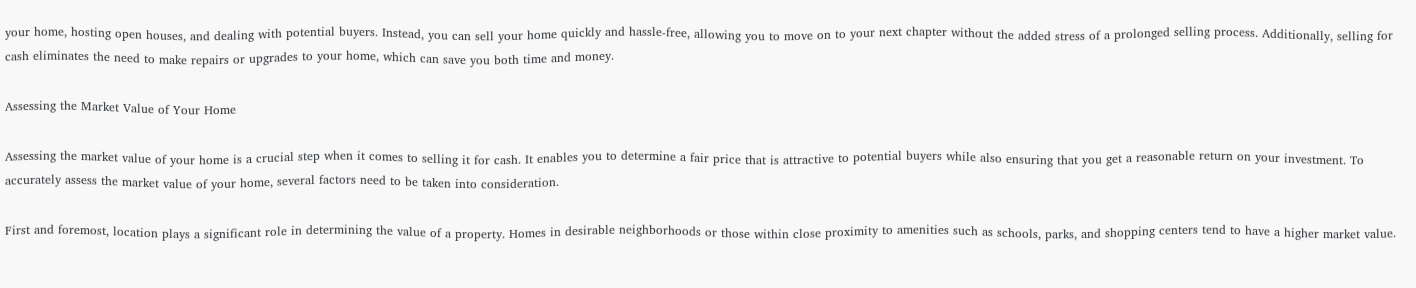your home, hosting open houses, and dealing with potential buyers. Instead, you can sell your home quickly and hassle-free, allowing you to move on to your next chapter without the added stress of a prolonged selling process. Additionally, selling for cash eliminates the need to make repairs or upgrades to your home, which can save you both time and money.

Assessing the Market Value of Your Home

Assessing the market value of your home is a crucial step when it comes to selling it for cash. It enables you to determine a fair price that is attractive to potential buyers while also ensuring that you get a reasonable return on your investment. To accurately assess the market value of your home, several factors need to be taken into consideration.

First and foremost, location plays a significant role in determining the value of a property. Homes in desirable neighborhoods or those within close proximity to amenities such as schools, parks, and shopping centers tend to have a higher market value.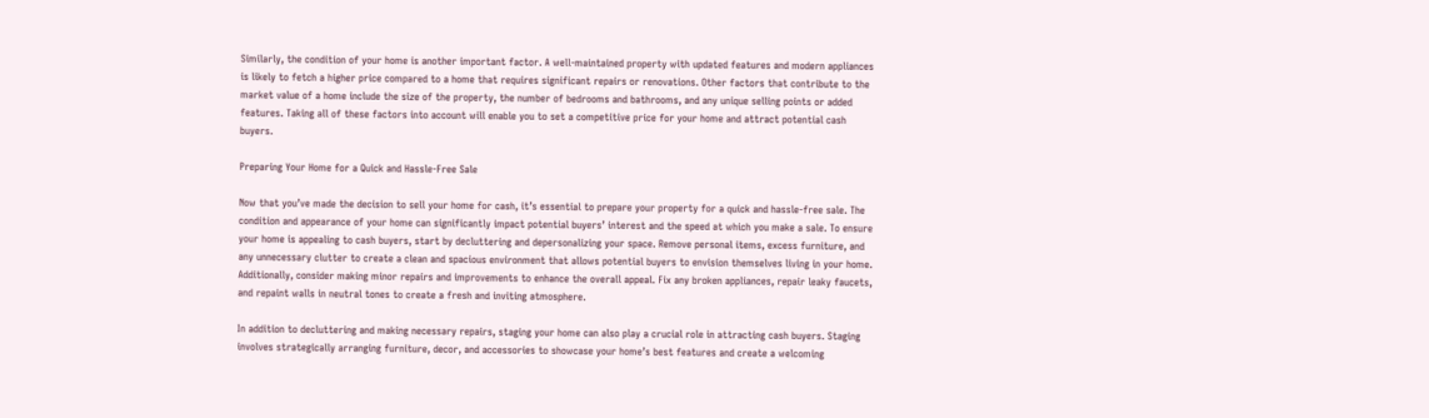Similarly, the condition of your home is another important factor. A well-maintained property with updated features and modern appliances is likely to fetch a higher price compared to a home that requires significant repairs or renovations. Other factors that contribute to the market value of a home include the size of the property, the number of bedrooms and bathrooms, and any unique selling points or added features. Taking all of these factors into account will enable you to set a competitive price for your home and attract potential cash buyers.

Preparing Your Home for a Quick and Hassle-Free Sale

Now that you’ve made the decision to sell your home for cash, it’s essential to prepare your property for a quick and hassle-free sale. The condition and appearance of your home can significantly impact potential buyers’ interest and the speed at which you make a sale. To ensure your home is appealing to cash buyers, start by decluttering and depersonalizing your space. Remove personal items, excess furniture, and any unnecessary clutter to create a clean and spacious environment that allows potential buyers to envision themselves living in your home. Additionally, consider making minor repairs and improvements to enhance the overall appeal. Fix any broken appliances, repair leaky faucets, and repaint walls in neutral tones to create a fresh and inviting atmosphere.

In addition to decluttering and making necessary repairs, staging your home can also play a crucial role in attracting cash buyers. Staging involves strategically arranging furniture, decor, and accessories to showcase your home’s best features and create a welcoming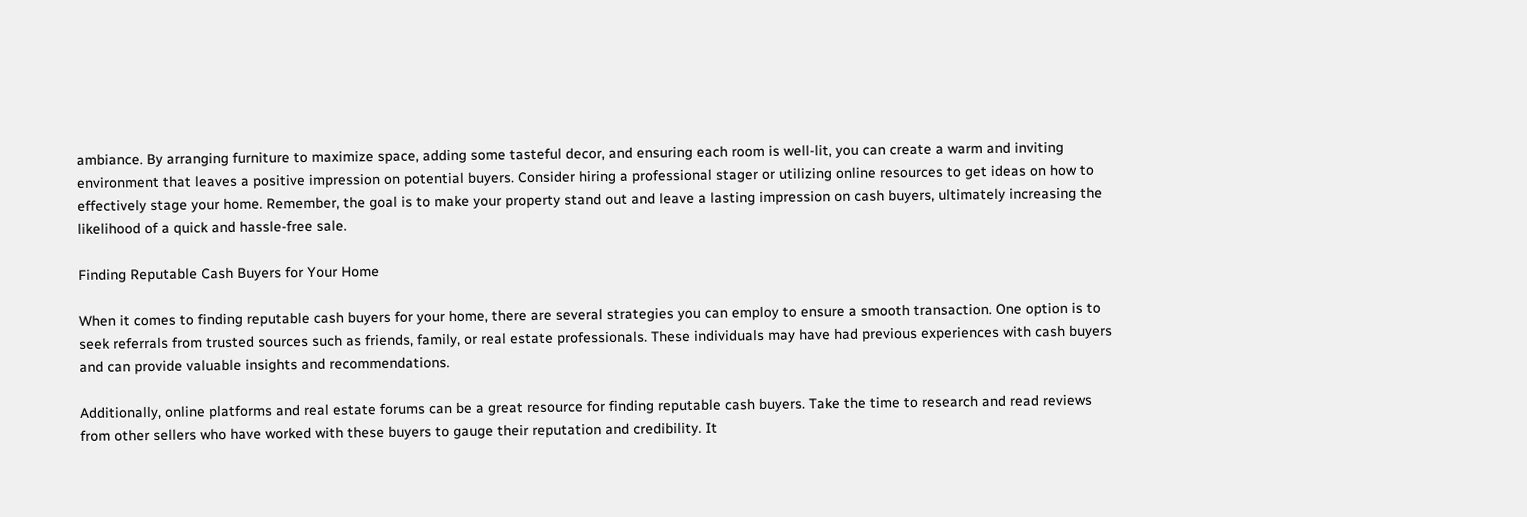ambiance. By arranging furniture to maximize space, adding some tasteful decor, and ensuring each room is well-lit, you can create a warm and inviting environment that leaves a positive impression on potential buyers. Consider hiring a professional stager or utilizing online resources to get ideas on how to effectively stage your home. Remember, the goal is to make your property stand out and leave a lasting impression on cash buyers, ultimately increasing the likelihood of a quick and hassle-free sale.

Finding Reputable Cash Buyers for Your Home

When it comes to finding reputable cash buyers for your home, there are several strategies you can employ to ensure a smooth transaction. One option is to seek referrals from trusted sources such as friends, family, or real estate professionals. These individuals may have had previous experiences with cash buyers and can provide valuable insights and recommendations.

Additionally, online platforms and real estate forums can be a great resource for finding reputable cash buyers. Take the time to research and read reviews from other sellers who have worked with these buyers to gauge their reputation and credibility. It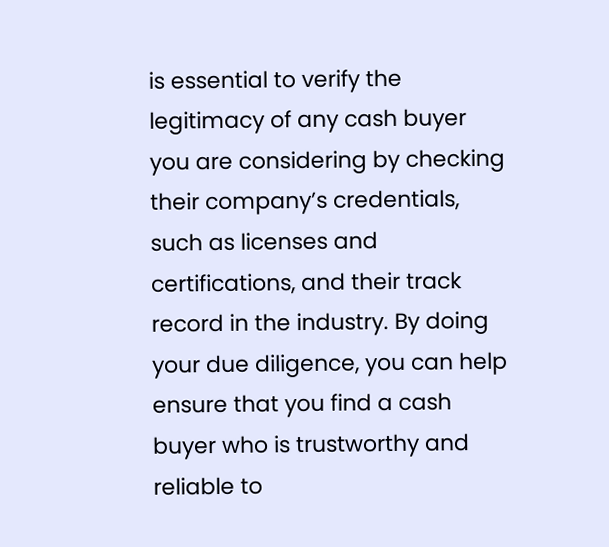is essential to verify the legitimacy of any cash buyer you are considering by checking their company’s credentials, such as licenses and certifications, and their track record in the industry. By doing your due diligence, you can help ensure that you find a cash buyer who is trustworthy and reliable to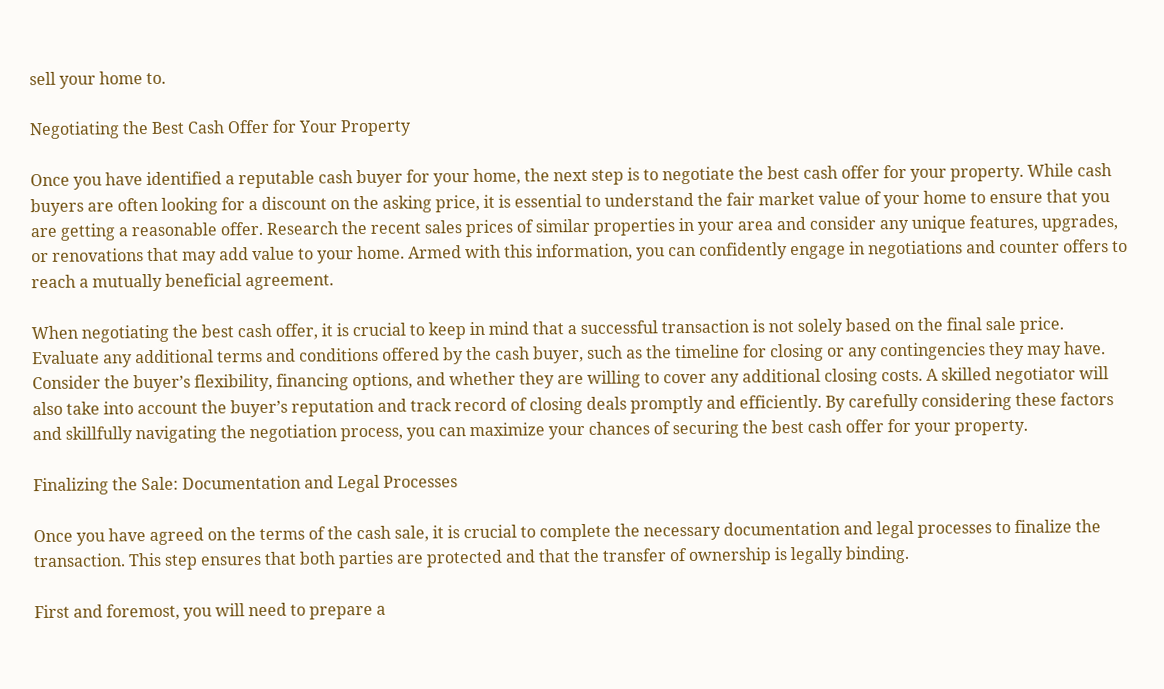sell your home to.

Negotiating the Best Cash Offer for Your Property

Once you have identified a reputable cash buyer for your home, the next step is to negotiate the best cash offer for your property. While cash buyers are often looking for a discount on the asking price, it is essential to understand the fair market value of your home to ensure that you are getting a reasonable offer. Research the recent sales prices of similar properties in your area and consider any unique features, upgrades, or renovations that may add value to your home. Armed with this information, you can confidently engage in negotiations and counter offers to reach a mutually beneficial agreement.

When negotiating the best cash offer, it is crucial to keep in mind that a successful transaction is not solely based on the final sale price. Evaluate any additional terms and conditions offered by the cash buyer, such as the timeline for closing or any contingencies they may have. Consider the buyer’s flexibility, financing options, and whether they are willing to cover any additional closing costs. A skilled negotiator will also take into account the buyer’s reputation and track record of closing deals promptly and efficiently. By carefully considering these factors and skillfully navigating the negotiation process, you can maximize your chances of securing the best cash offer for your property.

Finalizing the Sale: Documentation and Legal Processes

Once you have agreed on the terms of the cash sale, it is crucial to complete the necessary documentation and legal processes to finalize the transaction. This step ensures that both parties are protected and that the transfer of ownership is legally binding.

First and foremost, you will need to prepare a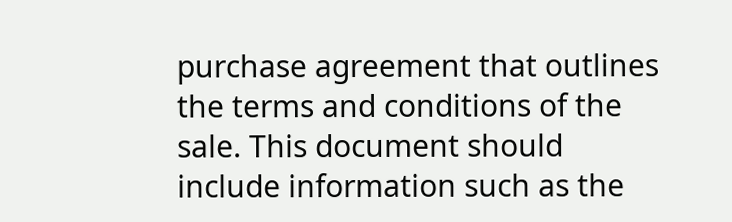purchase agreement that outlines the terms and conditions of the sale. This document should include information such as the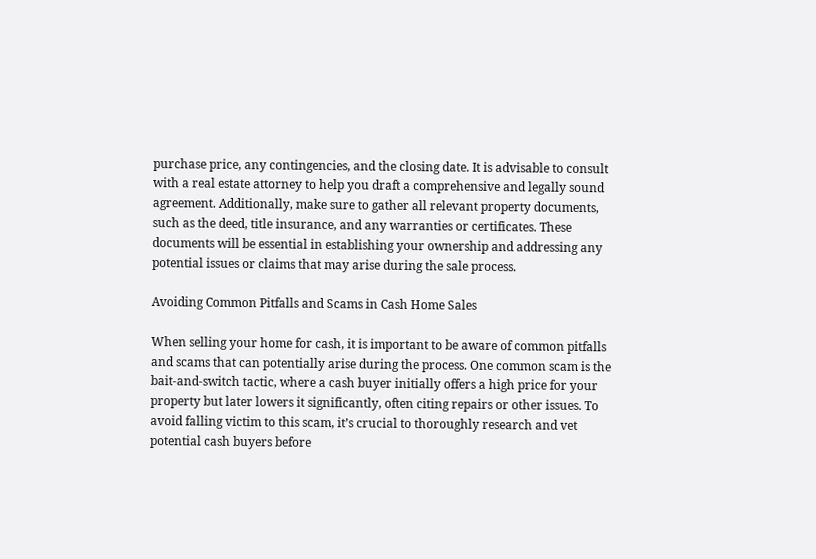purchase price, any contingencies, and the closing date. It is advisable to consult with a real estate attorney to help you draft a comprehensive and legally sound agreement. Additionally, make sure to gather all relevant property documents, such as the deed, title insurance, and any warranties or certificates. These documents will be essential in establishing your ownership and addressing any potential issues or claims that may arise during the sale process.

Avoiding Common Pitfalls and Scams in Cash Home Sales

When selling your home for cash, it is important to be aware of common pitfalls and scams that can potentially arise during the process. One common scam is the bait-and-switch tactic, where a cash buyer initially offers a high price for your property but later lowers it significantly, often citing repairs or other issues. To avoid falling victim to this scam, it’s crucial to thoroughly research and vet potential cash buyers before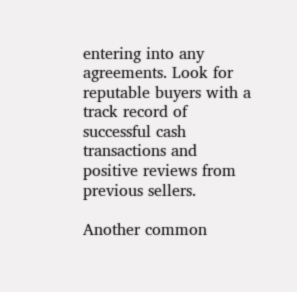entering into any agreements. Look for reputable buyers with a track record of successful cash transactions and positive reviews from previous sellers.

Another common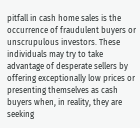pitfall in cash home sales is the occurrence of fraudulent buyers or unscrupulous investors. These individuals may try to take advantage of desperate sellers by offering exceptionally low prices or presenting themselves as cash buyers when, in reality, they are seeking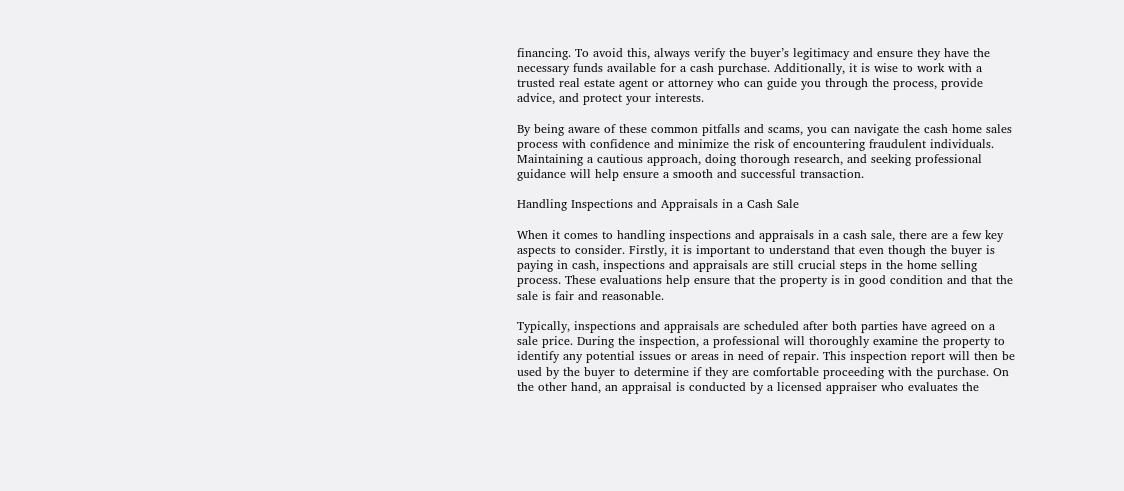financing. To avoid this, always verify the buyer’s legitimacy and ensure they have the necessary funds available for a cash purchase. Additionally, it is wise to work with a trusted real estate agent or attorney who can guide you through the process, provide advice, and protect your interests.

By being aware of these common pitfalls and scams, you can navigate the cash home sales process with confidence and minimize the risk of encountering fraudulent individuals. Maintaining a cautious approach, doing thorough research, and seeking professional guidance will help ensure a smooth and successful transaction.

Handling Inspections and Appraisals in a Cash Sale

When it comes to handling inspections and appraisals in a cash sale, there are a few key aspects to consider. Firstly, it is important to understand that even though the buyer is paying in cash, inspections and appraisals are still crucial steps in the home selling process. These evaluations help ensure that the property is in good condition and that the sale is fair and reasonable.

Typically, inspections and appraisals are scheduled after both parties have agreed on a sale price. During the inspection, a professional will thoroughly examine the property to identify any potential issues or areas in need of repair. This inspection report will then be used by the buyer to determine if they are comfortable proceeding with the purchase. On the other hand, an appraisal is conducted by a licensed appraiser who evaluates the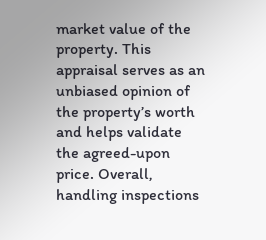market value of the property. This appraisal serves as an unbiased opinion of the property’s worth and helps validate the agreed-upon price. Overall, handling inspections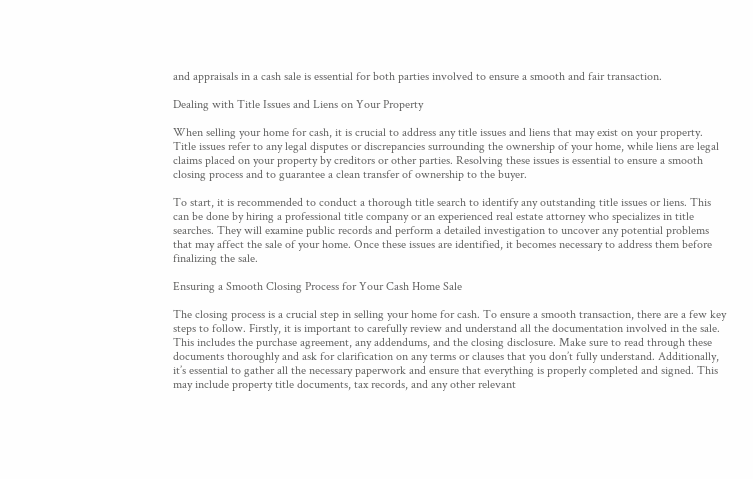and appraisals in a cash sale is essential for both parties involved to ensure a smooth and fair transaction.

Dealing with Title Issues and Liens on Your Property

When selling your home for cash, it is crucial to address any title issues and liens that may exist on your property. Title issues refer to any legal disputes or discrepancies surrounding the ownership of your home, while liens are legal claims placed on your property by creditors or other parties. Resolving these issues is essential to ensure a smooth closing process and to guarantee a clean transfer of ownership to the buyer.

To start, it is recommended to conduct a thorough title search to identify any outstanding title issues or liens. This can be done by hiring a professional title company or an experienced real estate attorney who specializes in title searches. They will examine public records and perform a detailed investigation to uncover any potential problems that may affect the sale of your home. Once these issues are identified, it becomes necessary to address them before finalizing the sale.

Ensuring a Smooth Closing Process for Your Cash Home Sale

The closing process is a crucial step in selling your home for cash. To ensure a smooth transaction, there are a few key steps to follow. Firstly, it is important to carefully review and understand all the documentation involved in the sale. This includes the purchase agreement, any addendums, and the closing disclosure. Make sure to read through these documents thoroughly and ask for clarification on any terms or clauses that you don’t fully understand. Additionally, it’s essential to gather all the necessary paperwork and ensure that everything is properly completed and signed. This may include property title documents, tax records, and any other relevant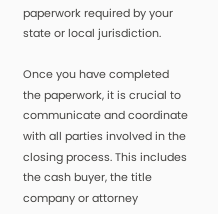paperwork required by your state or local jurisdiction.

Once you have completed the paperwork, it is crucial to communicate and coordinate with all parties involved in the closing process. This includes the cash buyer, the title company or attorney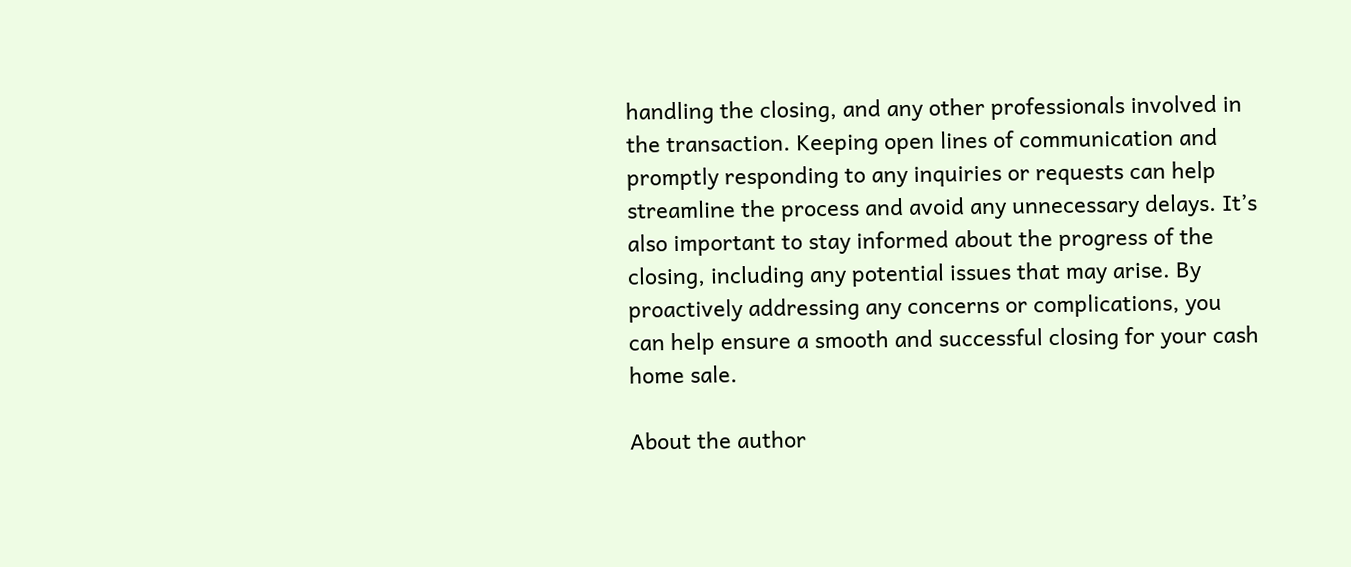handling the closing, and any other professionals involved in the transaction. Keeping open lines of communication and promptly responding to any inquiries or requests can help streamline the process and avoid any unnecessary delays. It’s also important to stay informed about the progress of the closing, including any potential issues that may arise. By proactively addressing any concerns or complications, you can help ensure a smooth and successful closing for your cash home sale.

About the author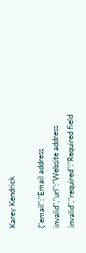Karey Kendrick

{"email":"Email address invalid","url":"Website address invalid","required":"Required field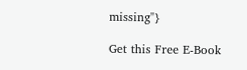missing"}

Get this Free E-Book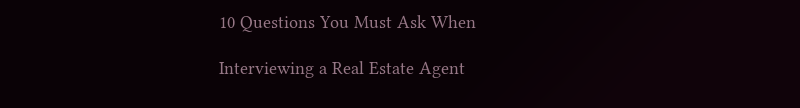10 Questions You Must Ask When

Interviewing a Real Estate Agent